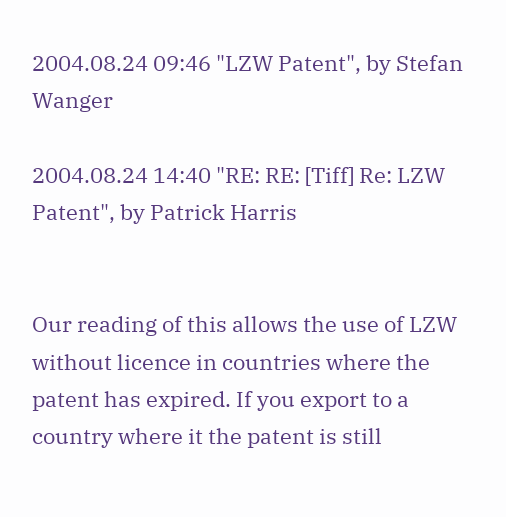2004.08.24 09:46 "LZW Patent", by Stefan Wanger

2004.08.24 14:40 "RE: RE: [Tiff] Re: LZW Patent", by Patrick Harris


Our reading of this allows the use of LZW without licence in countries where the patent has expired. If you export to a country where it the patent is still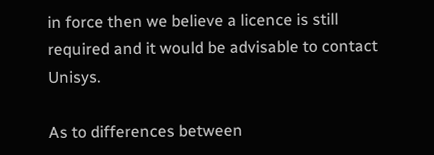in force then we believe a licence is still required and it would be advisable to contact Unisys.

As to differences between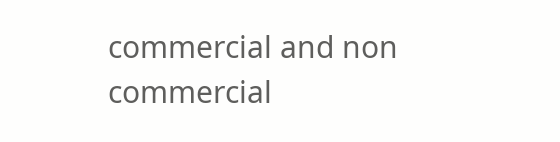commercial and non commercial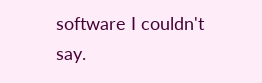software I couldn't say.